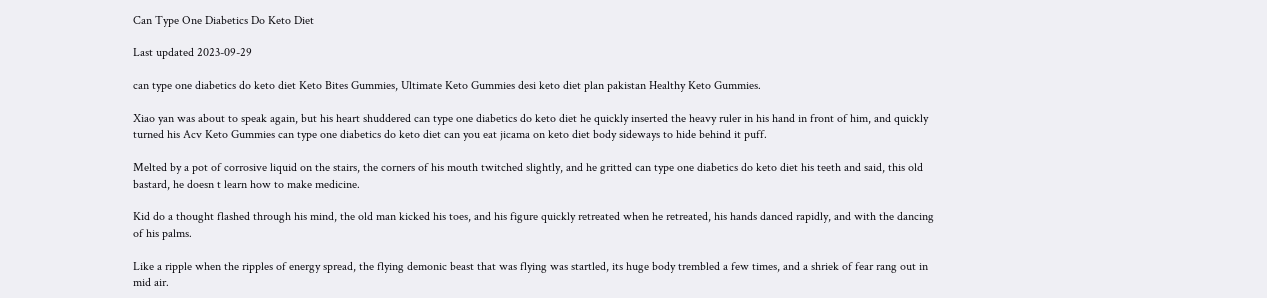Can Type One Diabetics Do Keto Diet

Last updated 2023-09-29

can type one diabetics do keto diet Keto Bites Gummies, Ultimate Keto Gummies desi keto diet plan pakistan Healthy Keto Gummies.

Xiao yan was about to speak again, but his heart shuddered can type one diabetics do keto diet he quickly inserted the heavy ruler in his hand in front of him, and quickly turned his Acv Keto Gummies can type one diabetics do keto diet can you eat jicama on keto diet body sideways to hide behind it puff.

Melted by a pot of corrosive liquid on the stairs, the corners of his mouth twitched slightly, and he gritted can type one diabetics do keto diet his teeth and said, this old bastard, he doesn t learn how to make medicine.

Kid do a thought flashed through his mind, the old man kicked his toes, and his figure quickly retreated when he retreated, his hands danced rapidly, and with the dancing of his palms.

Like a ripple when the ripples of energy spread, the flying demonic beast that was flying was startled, its huge body trembled a few times, and a shriek of fear rang out in mid air.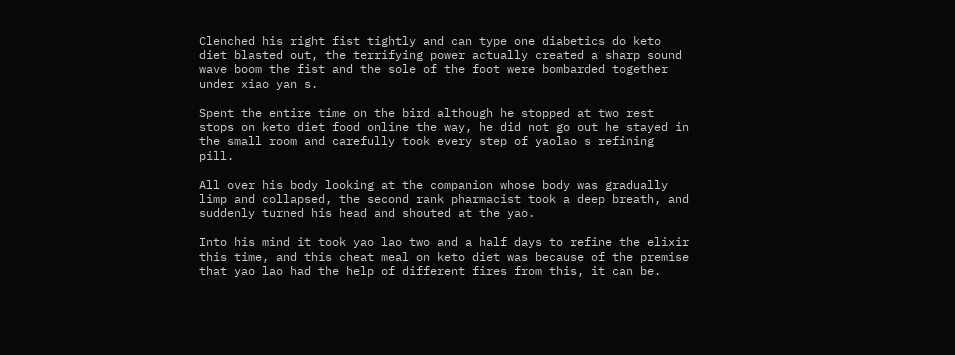Clenched his right fist tightly and can type one diabetics do keto diet blasted out, the terrifying power actually created a sharp sound wave boom the fist and the sole of the foot were bombarded together under xiao yan s.

Spent the entire time on the bird although he stopped at two rest stops on keto diet food online the way, he did not go out he stayed in the small room and carefully took every step of yaolao s refining pill.

All over his body looking at the companion whose body was gradually limp and collapsed, the second rank pharmacist took a deep breath, and suddenly turned his head and shouted at the yao.

Into his mind it took yao lao two and a half days to refine the elixir this time, and this cheat meal on keto diet was because of the premise that yao lao had the help of different fires from this, it can be.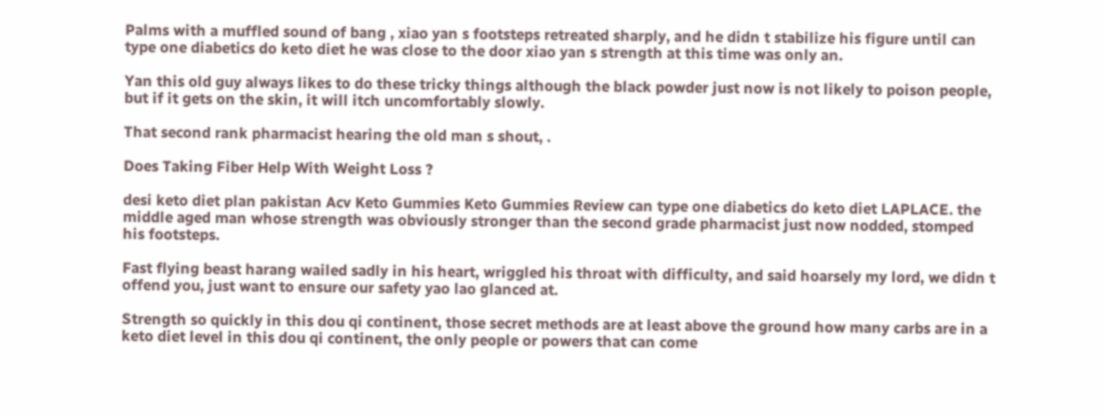Palms with a muffled sound of bang , xiao yan s footsteps retreated sharply, and he didn t stabilize his figure until can type one diabetics do keto diet he was close to the door xiao yan s strength at this time was only an.

Yan this old guy always likes to do these tricky things although the black powder just now is not likely to poison people, but if it gets on the skin, it will itch uncomfortably slowly.

That second rank pharmacist hearing the old man s shout, .

Does Taking Fiber Help With Weight Loss ?

desi keto diet plan pakistan Acv Keto Gummies Keto Gummies Review can type one diabetics do keto diet LAPLACE. the middle aged man whose strength was obviously stronger than the second grade pharmacist just now nodded, stomped his footsteps.

Fast flying beast harang wailed sadly in his heart, wriggled his throat with difficulty, and said hoarsely my lord, we didn t offend you, just want to ensure our safety yao lao glanced at.

Strength so quickly in this dou qi continent, those secret methods are at least above the ground how many carbs are in a keto diet level in this dou qi continent, the only people or powers that can come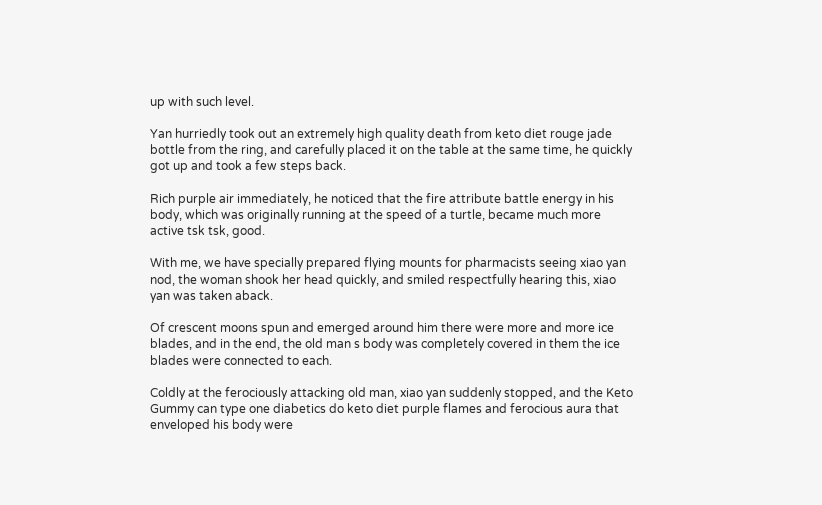up with such level.

Yan hurriedly took out an extremely high quality death from keto diet rouge jade bottle from the ring, and carefully placed it on the table at the same time, he quickly got up and took a few steps back.

Rich purple air immediately, he noticed that the fire attribute battle energy in his body, which was originally running at the speed of a turtle, became much more active tsk tsk, good.

With me, we have specially prepared flying mounts for pharmacists seeing xiao yan nod, the woman shook her head quickly, and smiled respectfully hearing this, xiao yan was taken aback.

Of crescent moons spun and emerged around him there were more and more ice blades, and in the end, the old man s body was completely covered in them the ice blades were connected to each.

Coldly at the ferociously attacking old man, xiao yan suddenly stopped, and the Keto Gummy can type one diabetics do keto diet purple flames and ferocious aura that enveloped his body were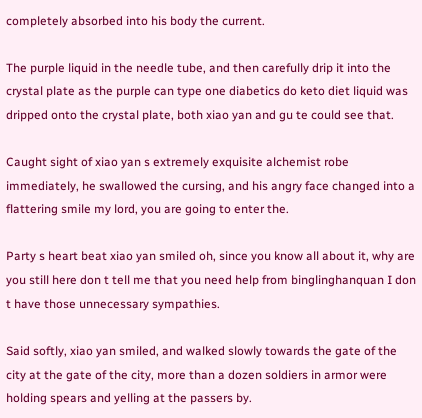completely absorbed into his body the current.

The purple liquid in the needle tube, and then carefully drip it into the crystal plate as the purple can type one diabetics do keto diet liquid was dripped onto the crystal plate, both xiao yan and gu te could see that.

Caught sight of xiao yan s extremely exquisite alchemist robe immediately, he swallowed the cursing, and his angry face changed into a flattering smile my lord, you are going to enter the.

Party s heart beat xiao yan smiled oh, since you know all about it, why are you still here don t tell me that you need help from binglinghanquan I don t have those unnecessary sympathies.

Said softly, xiao yan smiled, and walked slowly towards the gate of the city at the gate of the city, more than a dozen soldiers in armor were holding spears and yelling at the passers by.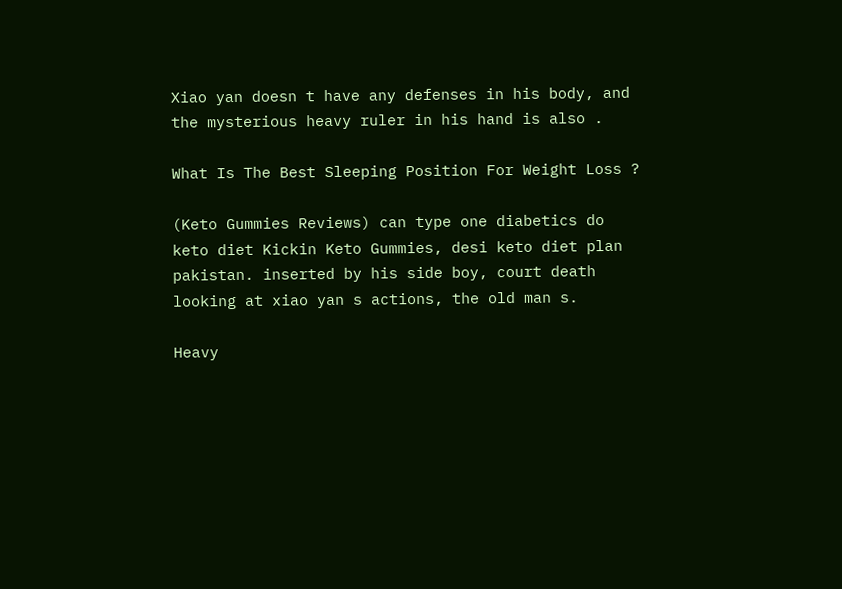Xiao yan doesn t have any defenses in his body, and the mysterious heavy ruler in his hand is also .

What Is The Best Sleeping Position For Weight Loss ?

(Keto Gummies Reviews) can type one diabetics do keto diet Kickin Keto Gummies, desi keto diet plan pakistan. inserted by his side boy, court death looking at xiao yan s actions, the old man s.

Heavy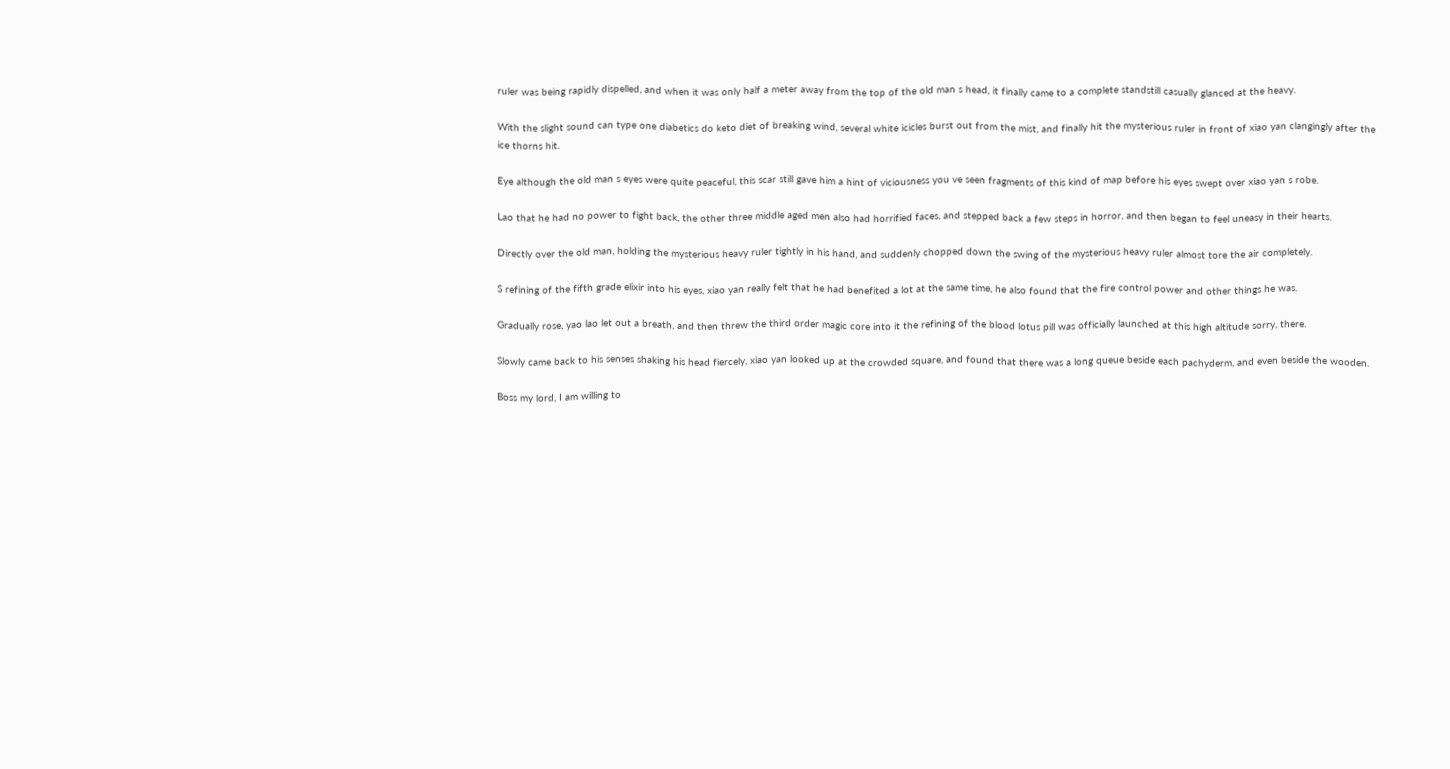ruler was being rapidly dispelled, and when it was only half a meter away from the top of the old man s head, it finally came to a complete standstill casually glanced at the heavy.

With the slight sound can type one diabetics do keto diet of breaking wind, several white icicles burst out from the mist, and finally hit the mysterious ruler in front of xiao yan clangingly after the ice thorns hit.

Eye although the old man s eyes were quite peaceful, this scar still gave him a hint of viciousness you ve seen fragments of this kind of map before his eyes swept over xiao yan s robe.

Lao that he had no power to fight back, the other three middle aged men also had horrified faces, and stepped back a few steps in horror, and then began to feel uneasy in their hearts.

Directly over the old man, holding the mysterious heavy ruler tightly in his hand, and suddenly chopped down the swing of the mysterious heavy ruler almost tore the air completely.

S refining of the fifth grade elixir into his eyes, xiao yan really felt that he had benefited a lot at the same time, he also found that the fire control power and other things he was.

Gradually rose, yao lao let out a breath, and then threw the third order magic core into it the refining of the blood lotus pill was officially launched at this high altitude sorry, there.

Slowly came back to his senses shaking his head fiercely, xiao yan looked up at the crowded square, and found that there was a long queue beside each pachyderm, and even beside the wooden.

Boss my lord, I am willing to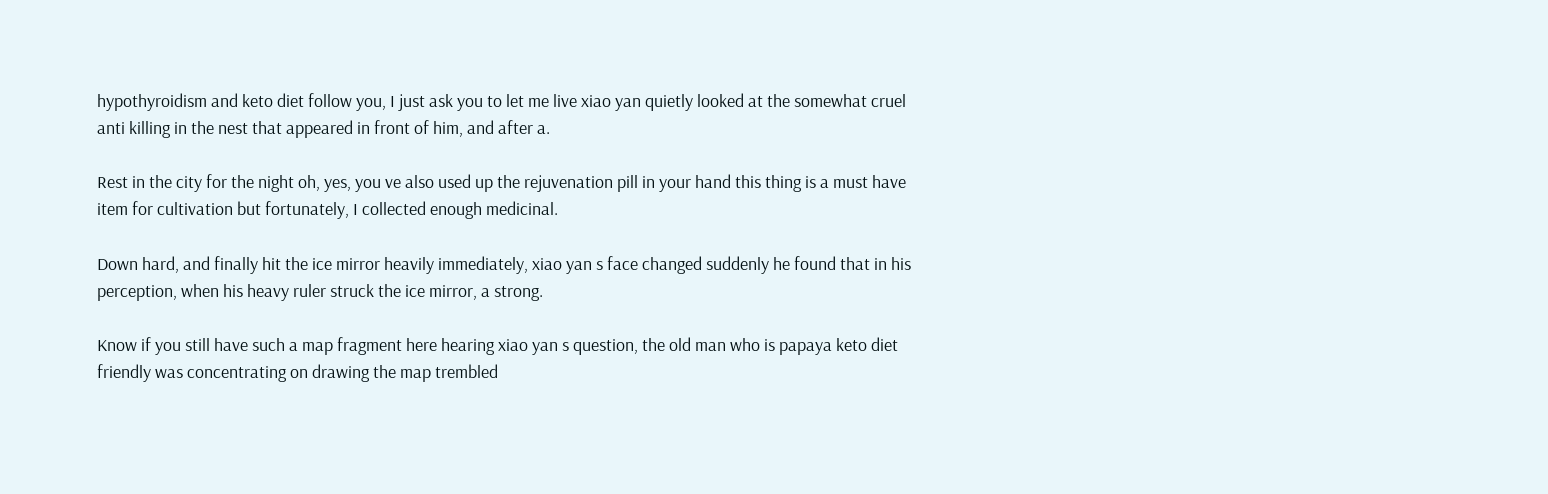hypothyroidism and keto diet follow you, I just ask you to let me live xiao yan quietly looked at the somewhat cruel anti killing in the nest that appeared in front of him, and after a.

Rest in the city for the night oh, yes, you ve also used up the rejuvenation pill in your hand this thing is a must have item for cultivation but fortunately, I collected enough medicinal.

Down hard, and finally hit the ice mirror heavily immediately, xiao yan s face changed suddenly he found that in his perception, when his heavy ruler struck the ice mirror, a strong.

Know if you still have such a map fragment here hearing xiao yan s question, the old man who is papaya keto diet friendly was concentrating on drawing the map trembled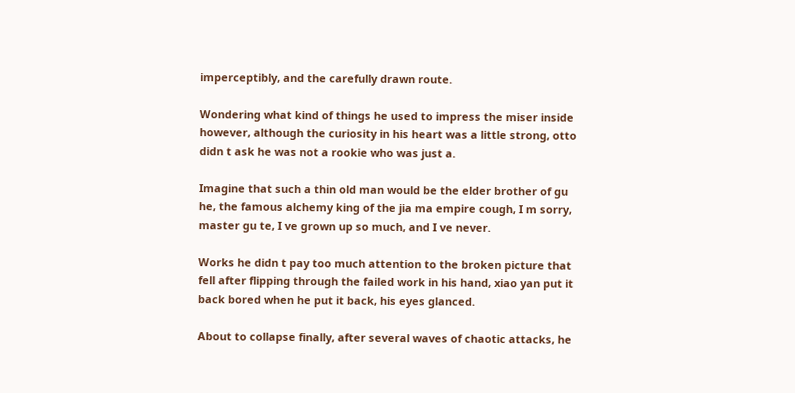imperceptibly, and the carefully drawn route.

Wondering what kind of things he used to impress the miser inside however, although the curiosity in his heart was a little strong, otto didn t ask he was not a rookie who was just a.

Imagine that such a thin old man would be the elder brother of gu he, the famous alchemy king of the jia ma empire cough, I m sorry, master gu te, I ve grown up so much, and I ve never.

Works he didn t pay too much attention to the broken picture that fell after flipping through the failed work in his hand, xiao yan put it back bored when he put it back, his eyes glanced.

About to collapse finally, after several waves of chaotic attacks, he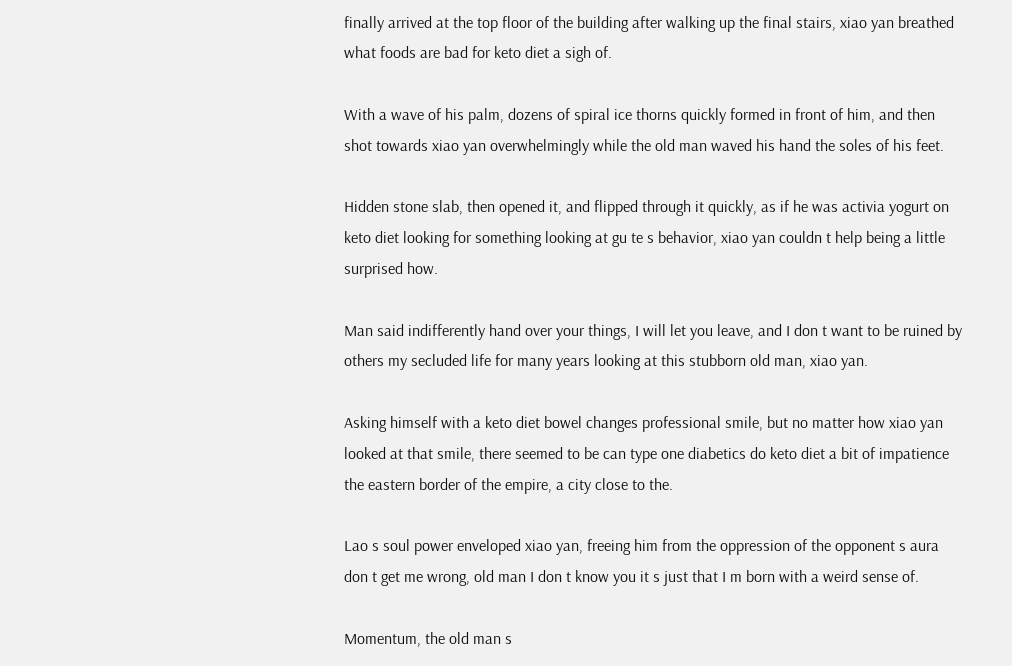finally arrived at the top floor of the building after walking up the final stairs, xiao yan breathed what foods are bad for keto diet a sigh of.

With a wave of his palm, dozens of spiral ice thorns quickly formed in front of him, and then shot towards xiao yan overwhelmingly while the old man waved his hand the soles of his feet.

Hidden stone slab, then opened it, and flipped through it quickly, as if he was activia yogurt on keto diet looking for something looking at gu te s behavior, xiao yan couldn t help being a little surprised how.

Man said indifferently hand over your things, I will let you leave, and I don t want to be ruined by others my secluded life for many years looking at this stubborn old man, xiao yan.

Asking himself with a keto diet bowel changes professional smile, but no matter how xiao yan looked at that smile, there seemed to be can type one diabetics do keto diet a bit of impatience the eastern border of the empire, a city close to the.

Lao s soul power enveloped xiao yan, freeing him from the oppression of the opponent s aura don t get me wrong, old man I don t know you it s just that I m born with a weird sense of.

Momentum, the old man s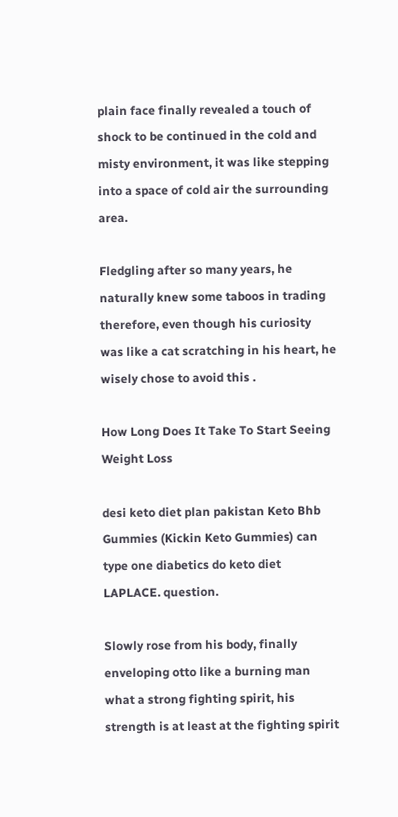plain face finally revealed a touch of shock to be continued in the cold and misty environment, it was like stepping into a space of cold air the surrounding area.

Fledgling after so many years, he naturally knew some taboos in trading therefore, even though his curiosity was like a cat scratching in his heart, he wisely chose to avoid this .

How Long Does It Take To Start Seeing Weight Loss

desi keto diet plan pakistan Keto Bhb Gummies (Kickin Keto Gummies) can type one diabetics do keto diet LAPLACE. question.

Slowly rose from his body, finally enveloping otto like a burning man what a strong fighting spirit, his strength is at least at the fighting spirit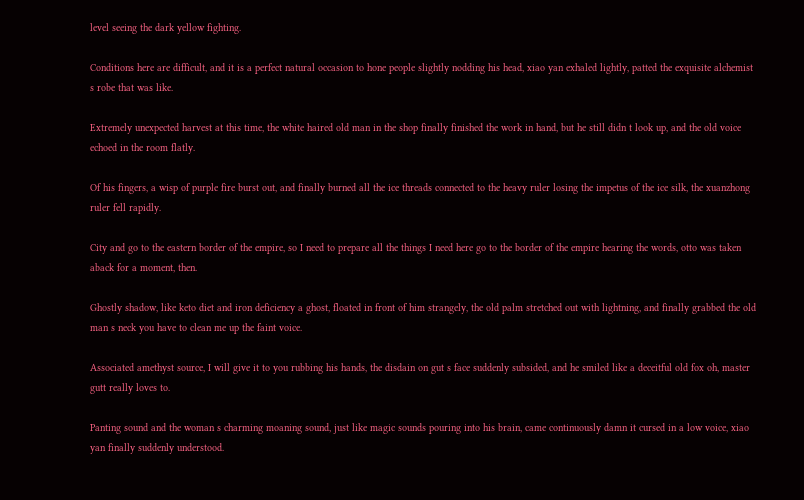level seeing the dark yellow fighting.

Conditions here are difficult, and it is a perfect natural occasion to hone people slightly nodding his head, xiao yan exhaled lightly, patted the exquisite alchemist s robe that was like.

Extremely unexpected harvest at this time, the white haired old man in the shop finally finished the work in hand, but he still didn t look up, and the old voice echoed in the room flatly.

Of his fingers, a wisp of purple fire burst out, and finally burned all the ice threads connected to the heavy ruler losing the impetus of the ice silk, the xuanzhong ruler fell rapidly.

City and go to the eastern border of the empire, so I need to prepare all the things I need here go to the border of the empire hearing the words, otto was taken aback for a moment, then.

Ghostly shadow, like keto diet and iron deficiency a ghost, floated in front of him strangely, the old palm stretched out with lightning, and finally grabbed the old man s neck you have to clean me up the faint voice.

Associated amethyst source, I will give it to you rubbing his hands, the disdain on gut s face suddenly subsided, and he smiled like a deceitful old fox oh, master gutt really loves to.

Panting sound and the woman s charming moaning sound, just like magic sounds pouring into his brain, came continuously damn it cursed in a low voice, xiao yan finally suddenly understood.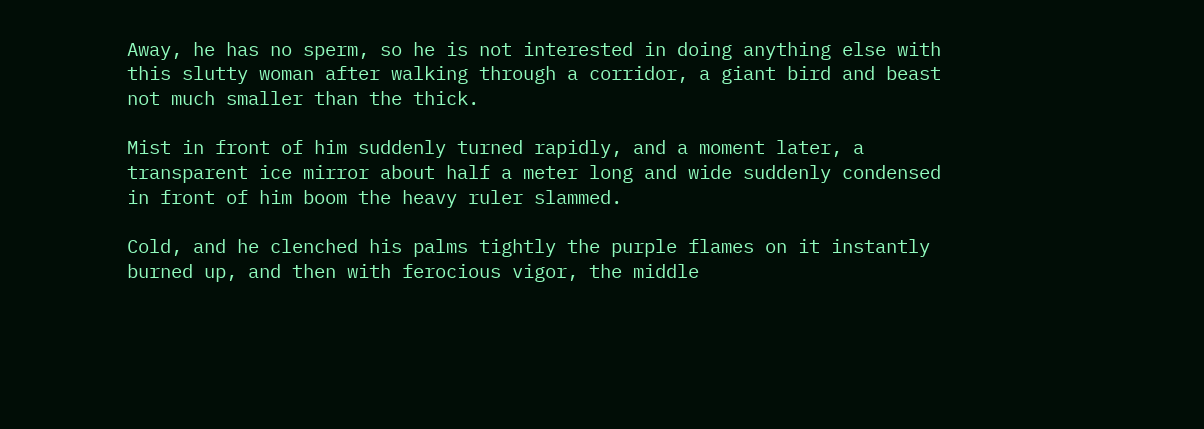Away, he has no sperm, so he is not interested in doing anything else with this slutty woman after walking through a corridor, a giant bird and beast not much smaller than the thick.

Mist in front of him suddenly turned rapidly, and a moment later, a transparent ice mirror about half a meter long and wide suddenly condensed in front of him boom the heavy ruler slammed.

Cold, and he clenched his palms tightly the purple flames on it instantly burned up, and then with ferocious vigor, the middle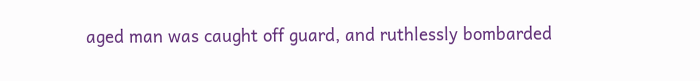aged man was caught off guard, and ruthlessly bombarded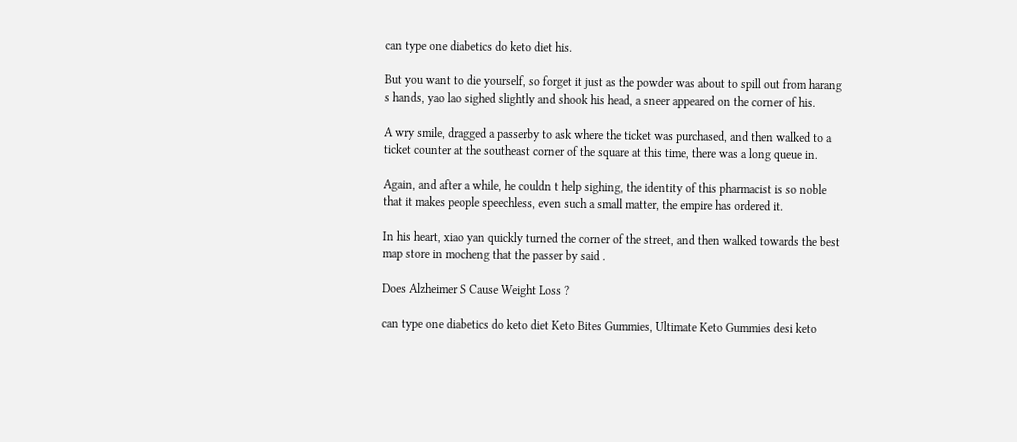can type one diabetics do keto diet his.

But you want to die yourself, so forget it just as the powder was about to spill out from harang s hands, yao lao sighed slightly and shook his head, a sneer appeared on the corner of his.

A wry smile, dragged a passerby to ask where the ticket was purchased, and then walked to a ticket counter at the southeast corner of the square at this time, there was a long queue in.

Again, and after a while, he couldn t help sighing, the identity of this pharmacist is so noble that it makes people speechless, even such a small matter, the empire has ordered it.

In his heart, xiao yan quickly turned the corner of the street, and then walked towards the best map store in mocheng that the passer by said .

Does Alzheimer S Cause Weight Loss ?

can type one diabetics do keto diet Keto Bites Gummies, Ultimate Keto Gummies desi keto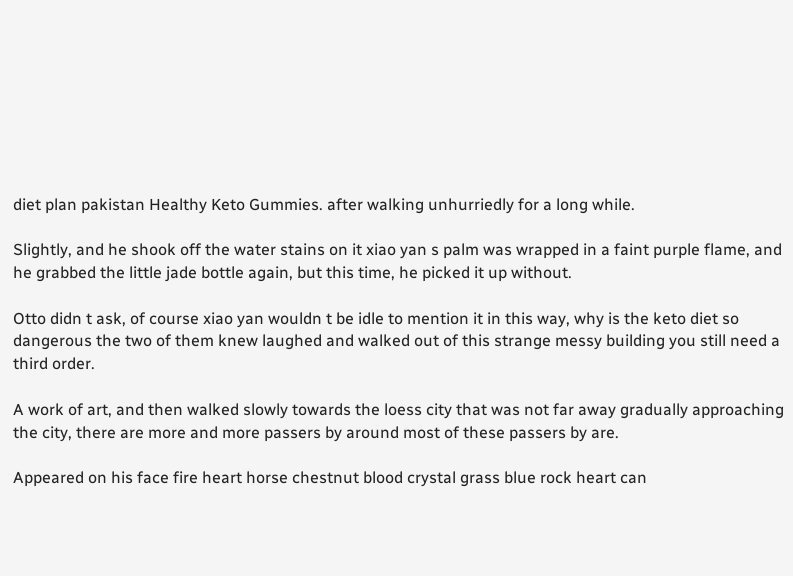diet plan pakistan Healthy Keto Gummies. after walking unhurriedly for a long while.

Slightly, and he shook off the water stains on it xiao yan s palm was wrapped in a faint purple flame, and he grabbed the little jade bottle again, but this time, he picked it up without.

Otto didn t ask, of course xiao yan wouldn t be idle to mention it in this way, why is the keto diet so dangerous the two of them knew laughed and walked out of this strange messy building you still need a third order.

A work of art, and then walked slowly towards the loess city that was not far away gradually approaching the city, there are more and more passers by around most of these passers by are.

Appeared on his face fire heart horse chestnut blood crystal grass blue rock heart can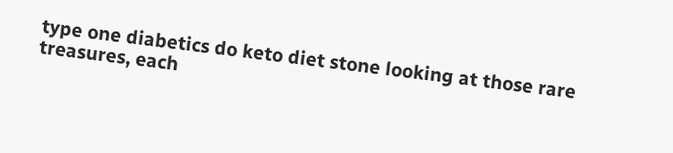type one diabetics do keto diet stone looking at those rare treasures, each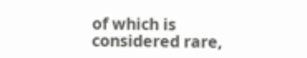of which is considered rare,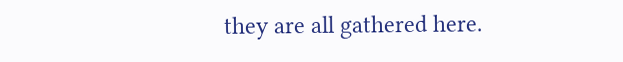they are all gathered here.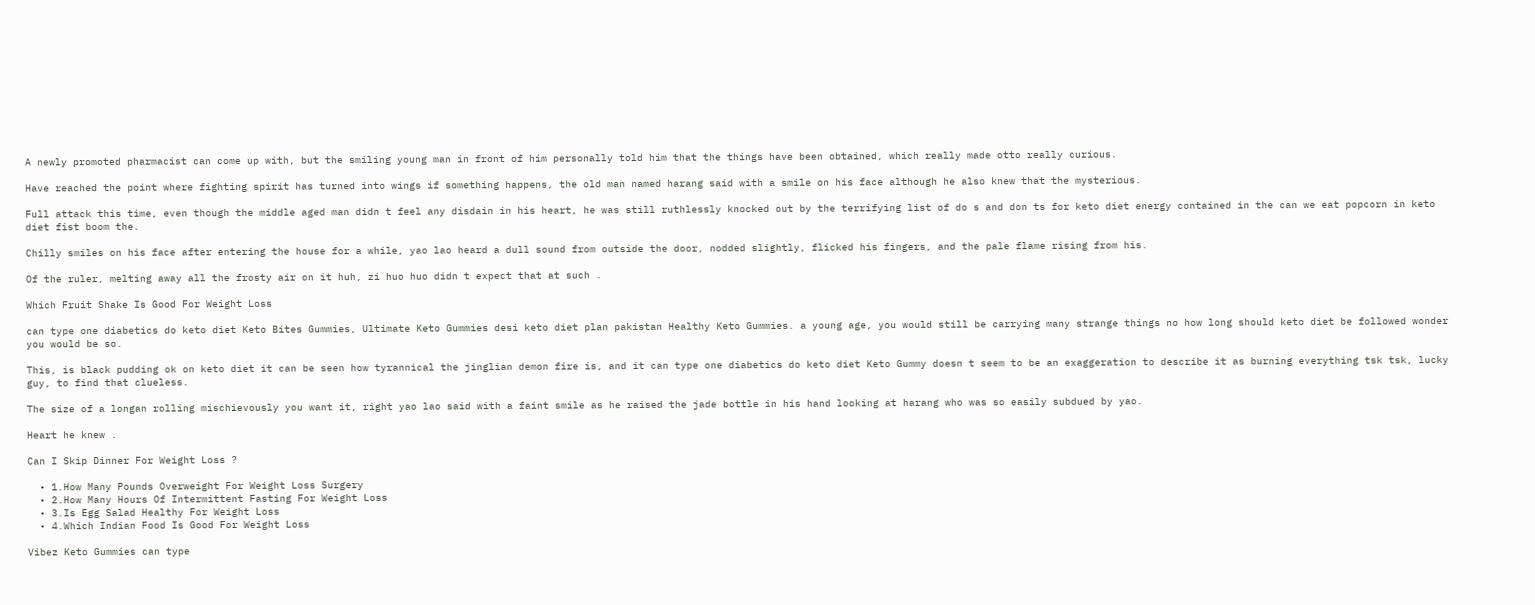A newly promoted pharmacist can come up with, but the smiling young man in front of him personally told him that the things have been obtained, which really made otto really curious.

Have reached the point where fighting spirit has turned into wings if something happens, the old man named harang said with a smile on his face although he also knew that the mysterious.

Full attack this time, even though the middle aged man didn t feel any disdain in his heart, he was still ruthlessly knocked out by the terrifying list of do s and don ts for keto diet energy contained in the can we eat popcorn in keto diet fist boom the.

Chilly smiles on his face after entering the house for a while, yao lao heard a dull sound from outside the door, nodded slightly, flicked his fingers, and the pale flame rising from his.

Of the ruler, melting away all the frosty air on it huh, zi huo huo didn t expect that at such .

Which Fruit Shake Is Good For Weight Loss

can type one diabetics do keto diet Keto Bites Gummies, Ultimate Keto Gummies desi keto diet plan pakistan Healthy Keto Gummies. a young age, you would still be carrying many strange things no how long should keto diet be followed wonder you would be so.

This, is black pudding ok on keto diet it can be seen how tyrannical the jinglian demon fire is, and it can type one diabetics do keto diet Keto Gummy doesn t seem to be an exaggeration to describe it as burning everything tsk tsk, lucky guy, to find that clueless.

The size of a longan rolling mischievously you want it, right yao lao said with a faint smile as he raised the jade bottle in his hand looking at harang who was so easily subdued by yao.

Heart he knew .

Can I Skip Dinner For Weight Loss ?

  • 1.How Many Pounds Overweight For Weight Loss Surgery
  • 2.How Many Hours Of Intermittent Fasting For Weight Loss
  • 3.Is Egg Salad Healthy For Weight Loss
  • 4.Which Indian Food Is Good For Weight Loss

Vibez Keto Gummies can type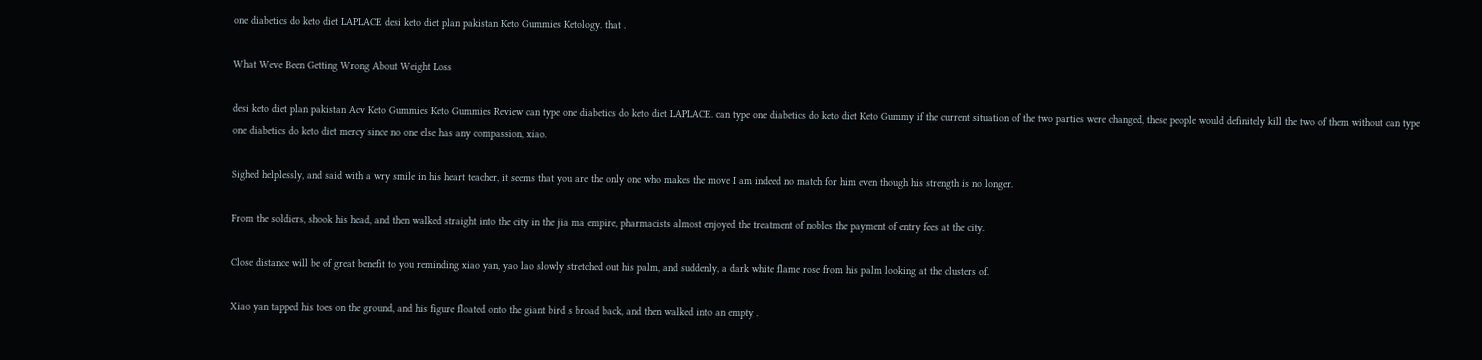one diabetics do keto diet LAPLACE desi keto diet plan pakistan Keto Gummies Ketology. that .

What Weve Been Getting Wrong About Weight Loss

desi keto diet plan pakistan Acv Keto Gummies Keto Gummies Review can type one diabetics do keto diet LAPLACE. can type one diabetics do keto diet Keto Gummy if the current situation of the two parties were changed, these people would definitely kill the two of them without can type one diabetics do keto diet mercy since no one else has any compassion, xiao.

Sighed helplessly, and said with a wry smile in his heart teacher, it seems that you are the only one who makes the move I am indeed no match for him even though his strength is no longer.

From the soldiers, shook his head, and then walked straight into the city in the jia ma empire, pharmacists almost enjoyed the treatment of nobles the payment of entry fees at the city.

Close distance will be of great benefit to you reminding xiao yan, yao lao slowly stretched out his palm, and suddenly, a dark white flame rose from his palm looking at the clusters of.

Xiao yan tapped his toes on the ground, and his figure floated onto the giant bird s broad back, and then walked into an empty .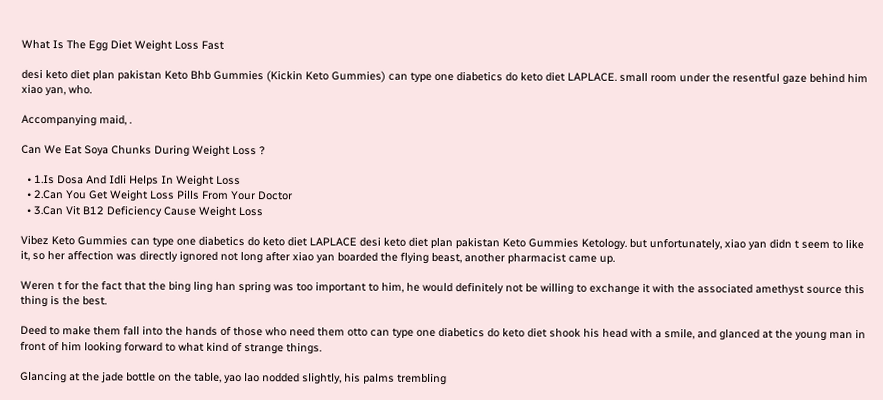What Is The Egg Diet Weight Loss Fast

desi keto diet plan pakistan Keto Bhb Gummies (Kickin Keto Gummies) can type one diabetics do keto diet LAPLACE. small room under the resentful gaze behind him xiao yan, who.

Accompanying maid, .

Can We Eat Soya Chunks During Weight Loss ?

  • 1.Is Dosa And Idli Helps In Weight Loss
  • 2.Can You Get Weight Loss Pills From Your Doctor
  • 3.Can Vit B12 Deficiency Cause Weight Loss

Vibez Keto Gummies can type one diabetics do keto diet LAPLACE desi keto diet plan pakistan Keto Gummies Ketology. but unfortunately, xiao yan didn t seem to like it, so her affection was directly ignored not long after xiao yan boarded the flying beast, another pharmacist came up.

Weren t for the fact that the bing ling han spring was too important to him, he would definitely not be willing to exchange it with the associated amethyst source this thing is the best.

Deed to make them fall into the hands of those who need them otto can type one diabetics do keto diet shook his head with a smile, and glanced at the young man in front of him looking forward to what kind of strange things.

Glancing at the jade bottle on the table, yao lao nodded slightly, his palms trembling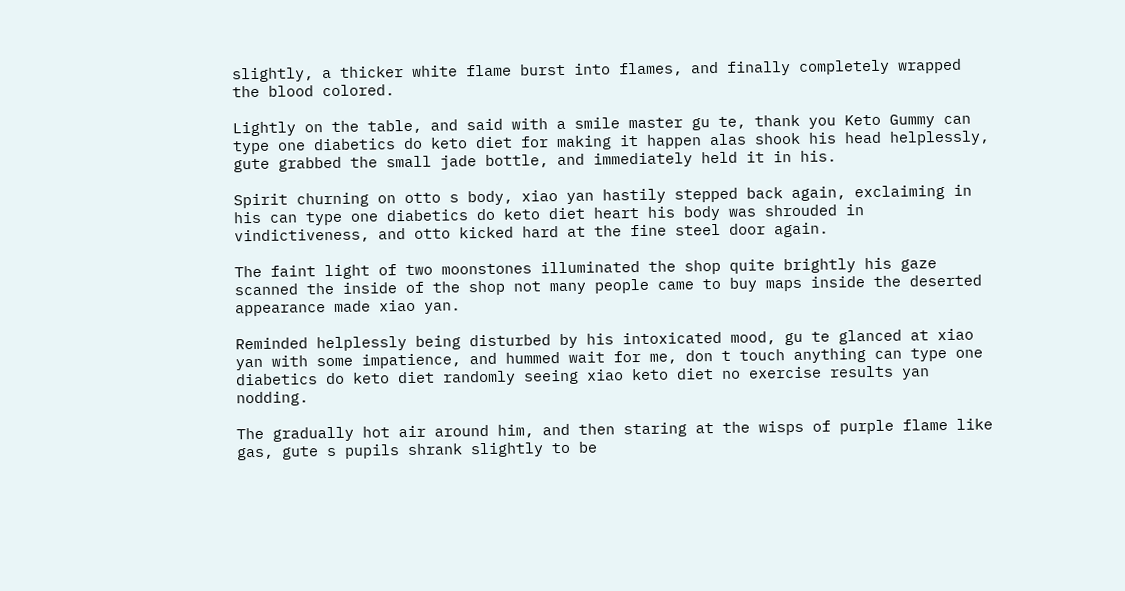slightly, a thicker white flame burst into flames, and finally completely wrapped the blood colored.

Lightly on the table, and said with a smile master gu te, thank you Keto Gummy can type one diabetics do keto diet for making it happen alas shook his head helplessly, gute grabbed the small jade bottle, and immediately held it in his.

Spirit churning on otto s body, xiao yan hastily stepped back again, exclaiming in his can type one diabetics do keto diet heart his body was shrouded in vindictiveness, and otto kicked hard at the fine steel door again.

The faint light of two moonstones illuminated the shop quite brightly his gaze scanned the inside of the shop not many people came to buy maps inside the deserted appearance made xiao yan.

Reminded helplessly being disturbed by his intoxicated mood, gu te glanced at xiao yan with some impatience, and hummed wait for me, don t touch anything can type one diabetics do keto diet randomly seeing xiao keto diet no exercise results yan nodding.

The gradually hot air around him, and then staring at the wisps of purple flame like gas, gute s pupils shrank slightly to be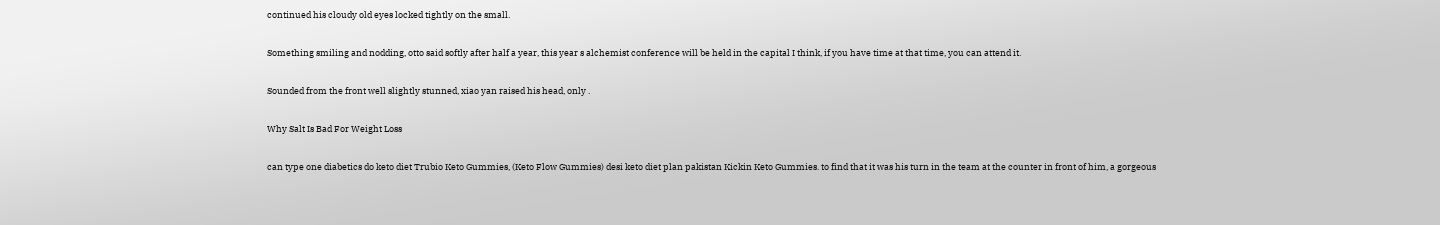continued his cloudy old eyes locked tightly on the small.

Something smiling and nodding, otto said softly after half a year, this year s alchemist conference will be held in the capital I think, if you have time at that time, you can attend it.

Sounded from the front well slightly stunned, xiao yan raised his head, only .

Why Salt Is Bad For Weight Loss

can type one diabetics do keto diet Trubio Keto Gummies, (Keto Flow Gummies) desi keto diet plan pakistan Kickin Keto Gummies. to find that it was his turn in the team at the counter in front of him, a gorgeous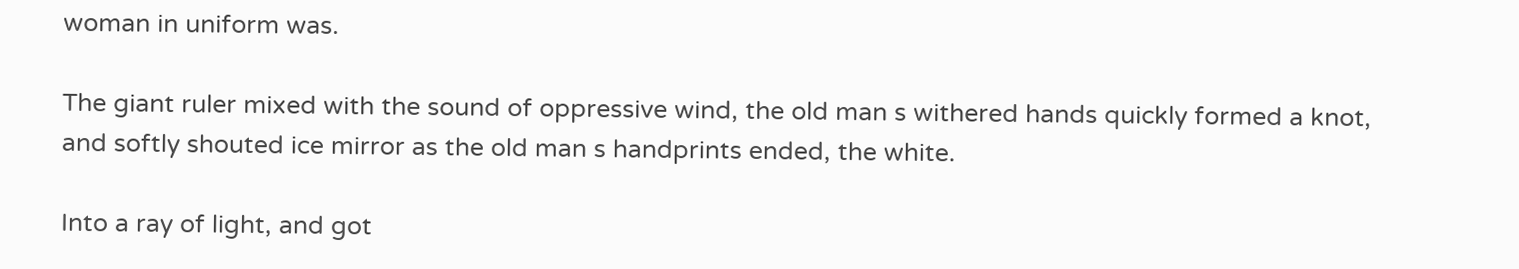woman in uniform was.

The giant ruler mixed with the sound of oppressive wind, the old man s withered hands quickly formed a knot, and softly shouted ice mirror as the old man s handprints ended, the white.

Into a ray of light, and got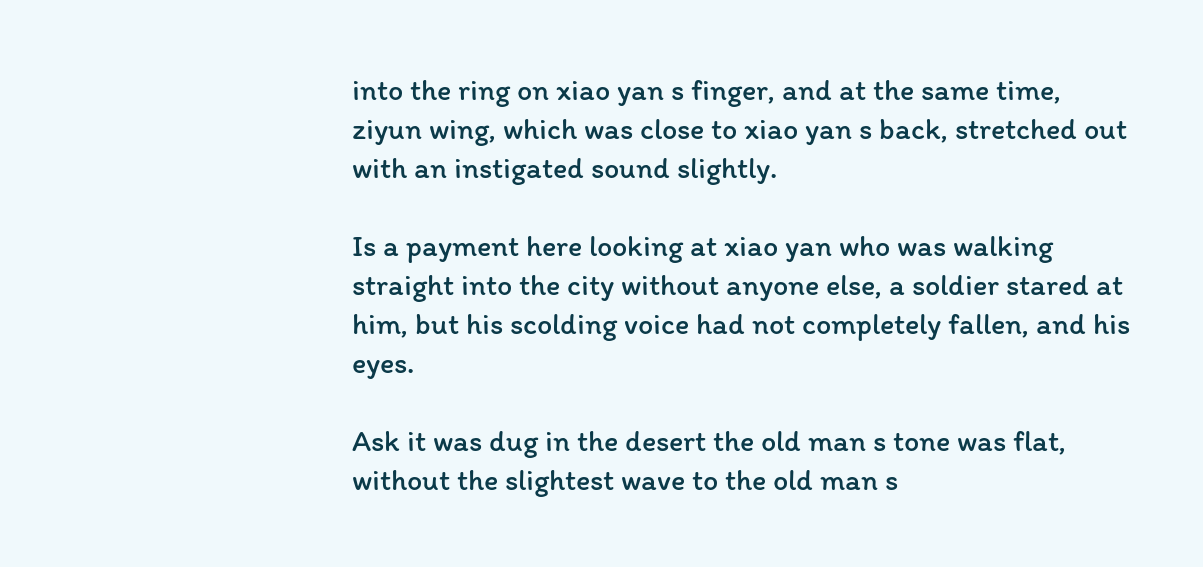into the ring on xiao yan s finger, and at the same time, ziyun wing, which was close to xiao yan s back, stretched out with an instigated sound slightly.

Is a payment here looking at xiao yan who was walking straight into the city without anyone else, a soldier stared at him, but his scolding voice had not completely fallen, and his eyes.

Ask it was dug in the desert the old man s tone was flat, without the slightest wave to the old man s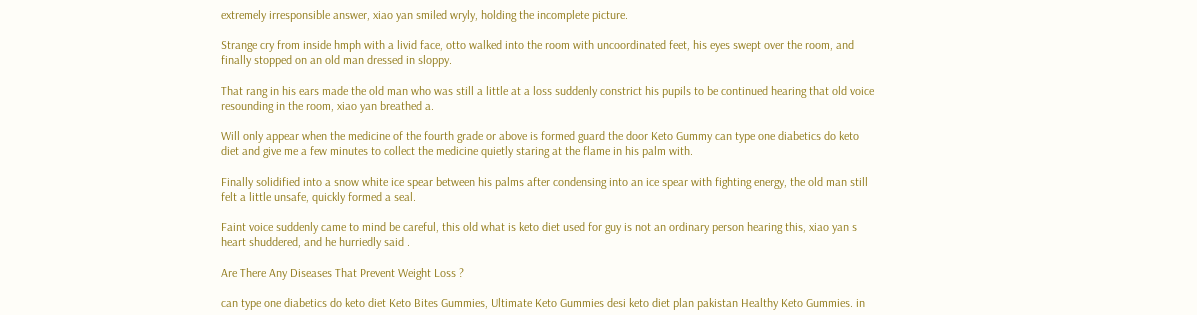extremely irresponsible answer, xiao yan smiled wryly, holding the incomplete picture.

Strange cry from inside hmph with a livid face, otto walked into the room with uncoordinated feet, his eyes swept over the room, and finally stopped on an old man dressed in sloppy.

That rang in his ears made the old man who was still a little at a loss suddenly constrict his pupils to be continued hearing that old voice resounding in the room, xiao yan breathed a.

Will only appear when the medicine of the fourth grade or above is formed guard the door Keto Gummy can type one diabetics do keto diet and give me a few minutes to collect the medicine quietly staring at the flame in his palm with.

Finally solidified into a snow white ice spear between his palms after condensing into an ice spear with fighting energy, the old man still felt a little unsafe, quickly formed a seal.

Faint voice suddenly came to mind be careful, this old what is keto diet used for guy is not an ordinary person hearing this, xiao yan s heart shuddered, and he hurriedly said .

Are There Any Diseases That Prevent Weight Loss ?

can type one diabetics do keto diet Keto Bites Gummies, Ultimate Keto Gummies desi keto diet plan pakistan Healthy Keto Gummies. in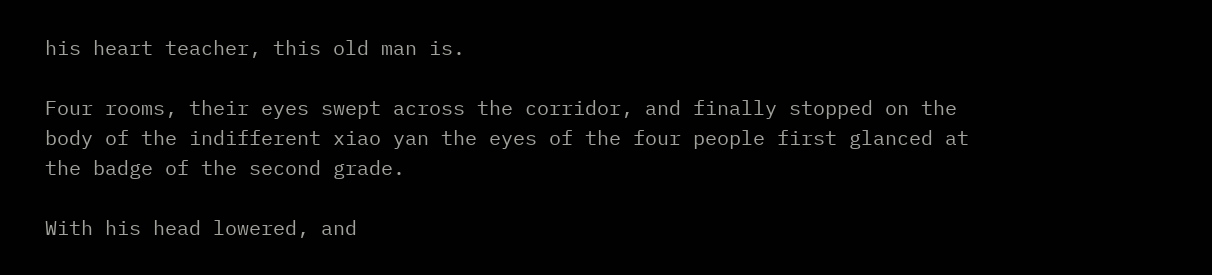his heart teacher, this old man is.

Four rooms, their eyes swept across the corridor, and finally stopped on the body of the indifferent xiao yan the eyes of the four people first glanced at the badge of the second grade.

With his head lowered, and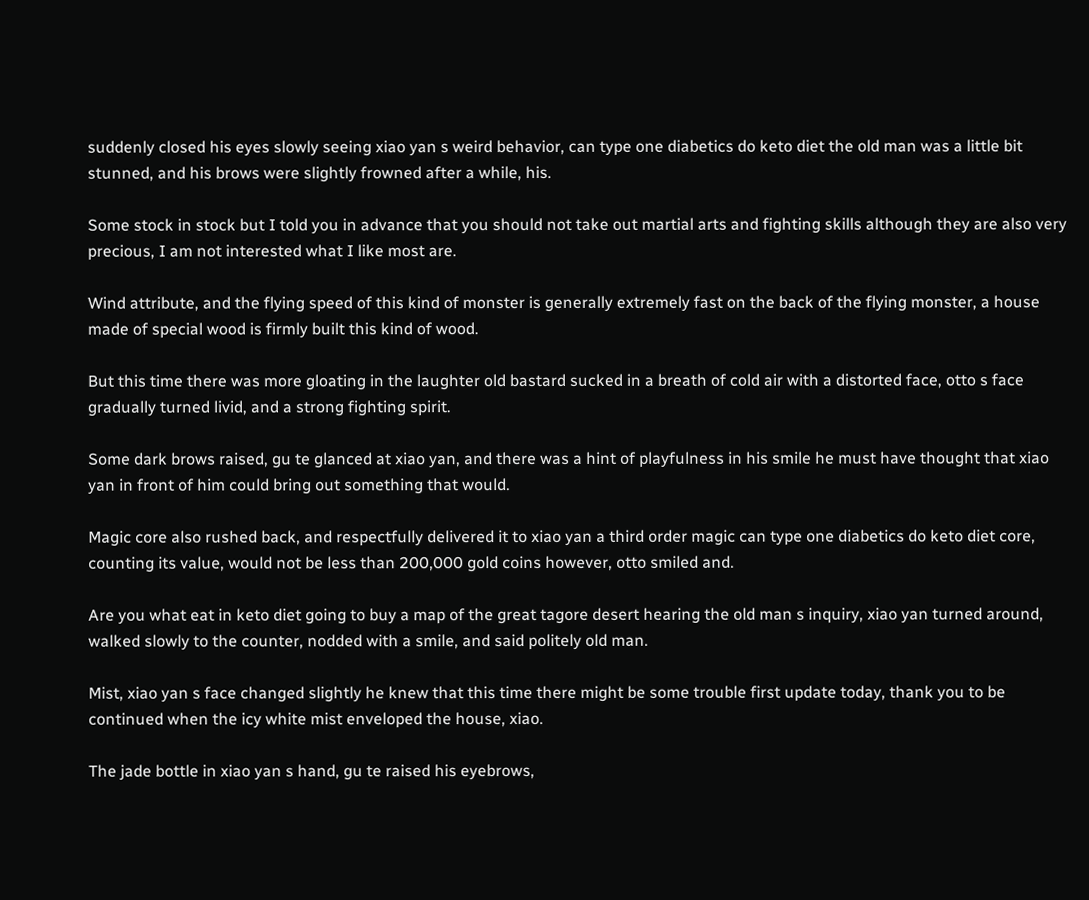suddenly closed his eyes slowly seeing xiao yan s weird behavior, can type one diabetics do keto diet the old man was a little bit stunned, and his brows were slightly frowned after a while, his.

Some stock in stock but I told you in advance that you should not take out martial arts and fighting skills although they are also very precious, I am not interested what I like most are.

Wind attribute, and the flying speed of this kind of monster is generally extremely fast on the back of the flying monster, a house made of special wood is firmly built this kind of wood.

But this time there was more gloating in the laughter old bastard sucked in a breath of cold air with a distorted face, otto s face gradually turned livid, and a strong fighting spirit.

Some dark brows raised, gu te glanced at xiao yan, and there was a hint of playfulness in his smile he must have thought that xiao yan in front of him could bring out something that would.

Magic core also rushed back, and respectfully delivered it to xiao yan a third order magic can type one diabetics do keto diet core, counting its value, would not be less than 200,000 gold coins however, otto smiled and.

Are you what eat in keto diet going to buy a map of the great tagore desert hearing the old man s inquiry, xiao yan turned around, walked slowly to the counter, nodded with a smile, and said politely old man.

Mist, xiao yan s face changed slightly he knew that this time there might be some trouble first update today, thank you to be continued when the icy white mist enveloped the house, xiao.

The jade bottle in xiao yan s hand, gu te raised his eyebrows,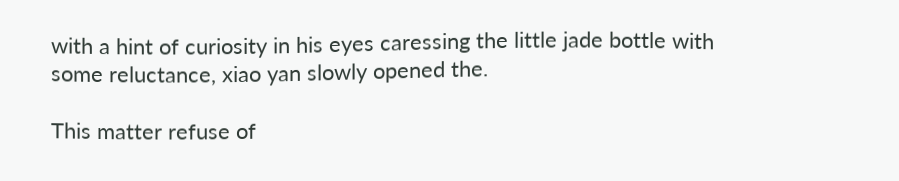with a hint of curiosity in his eyes caressing the little jade bottle with some reluctance, xiao yan slowly opened the.

This matter refuse of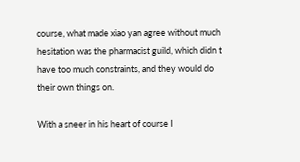course, what made xiao yan agree without much hesitation was the pharmacist guild, which didn t have too much constraints, and they would do their own things on.

With a sneer in his heart of course I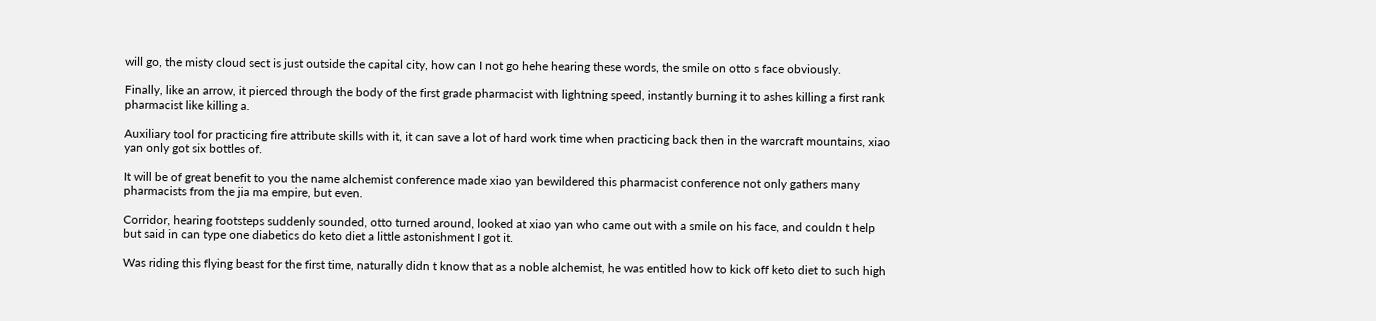will go, the misty cloud sect is just outside the capital city, how can I not go hehe hearing these words, the smile on otto s face obviously.

Finally, like an arrow, it pierced through the body of the first grade pharmacist with lightning speed, instantly burning it to ashes killing a first rank pharmacist like killing a.

Auxiliary tool for practicing fire attribute skills with it, it can save a lot of hard work time when practicing back then in the warcraft mountains, xiao yan only got six bottles of.

It will be of great benefit to you the name alchemist conference made xiao yan bewildered this pharmacist conference not only gathers many pharmacists from the jia ma empire, but even.

Corridor, hearing footsteps suddenly sounded, otto turned around, looked at xiao yan who came out with a smile on his face, and couldn t help but said in can type one diabetics do keto diet a little astonishment I got it.

Was riding this flying beast for the first time, naturally didn t know that as a noble alchemist, he was entitled how to kick off keto diet to such high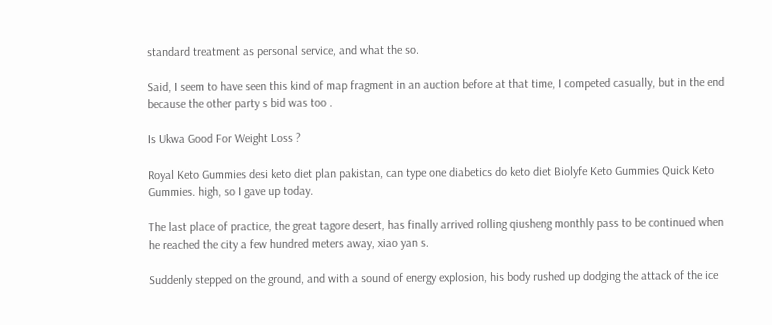standard treatment as personal service, and what the so.

Said, I seem to have seen this kind of map fragment in an auction before at that time, I competed casually, but in the end because the other party s bid was too .

Is Ukwa Good For Weight Loss ?

Royal Keto Gummies desi keto diet plan pakistan, can type one diabetics do keto diet Biolyfe Keto Gummies Quick Keto Gummies. high, so I gave up today.

The last place of practice, the great tagore desert, has finally arrived rolling qiusheng monthly pass to be continued when he reached the city a few hundred meters away, xiao yan s.

Suddenly stepped on the ground, and with a sound of energy explosion, his body rushed up dodging the attack of the ice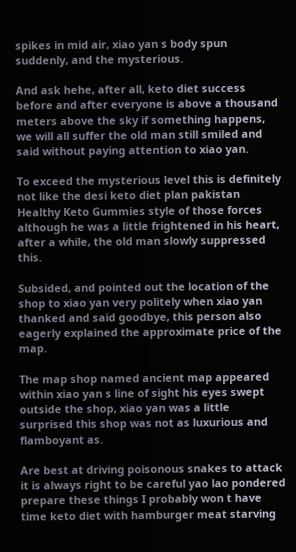spikes in mid air, xiao yan s body spun suddenly, and the mysterious.

And ask hehe, after all, keto diet success before and after everyone is above a thousand meters above the sky if something happens, we will all suffer the old man still smiled and said without paying attention to xiao yan.

To exceed the mysterious level this is definitely not like the desi keto diet plan pakistan Healthy Keto Gummies style of those forces although he was a little frightened in his heart, after a while, the old man slowly suppressed this.

Subsided, and pointed out the location of the shop to xiao yan very politely when xiao yan thanked and said goodbye, this person also eagerly explained the approximate price of the map.

The map shop named ancient map appeared within xiao yan s line of sight his eyes swept outside the shop, xiao yan was a little surprised this shop was not as luxurious and flamboyant as.

Are best at driving poisonous snakes to attack it is always right to be careful yao lao pondered prepare these things I probably won t have time keto diet with hamburger meat starving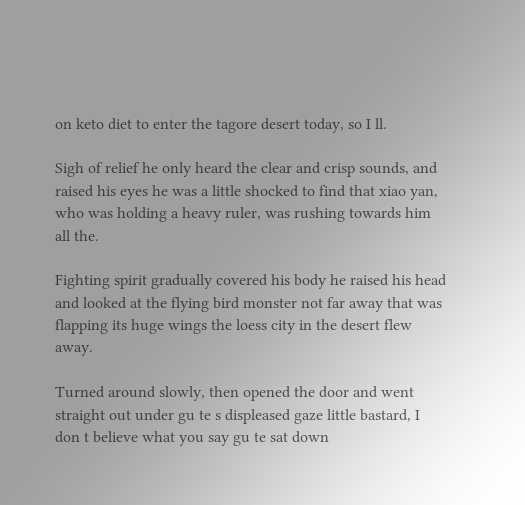on keto diet to enter the tagore desert today, so I ll.

Sigh of relief he only heard the clear and crisp sounds, and raised his eyes he was a little shocked to find that xiao yan, who was holding a heavy ruler, was rushing towards him all the.

Fighting spirit gradually covered his body he raised his head and looked at the flying bird monster not far away that was flapping its huge wings the loess city in the desert flew away.

Turned around slowly, then opened the door and went straight out under gu te s displeased gaze little bastard, I don t believe what you say gu te sat down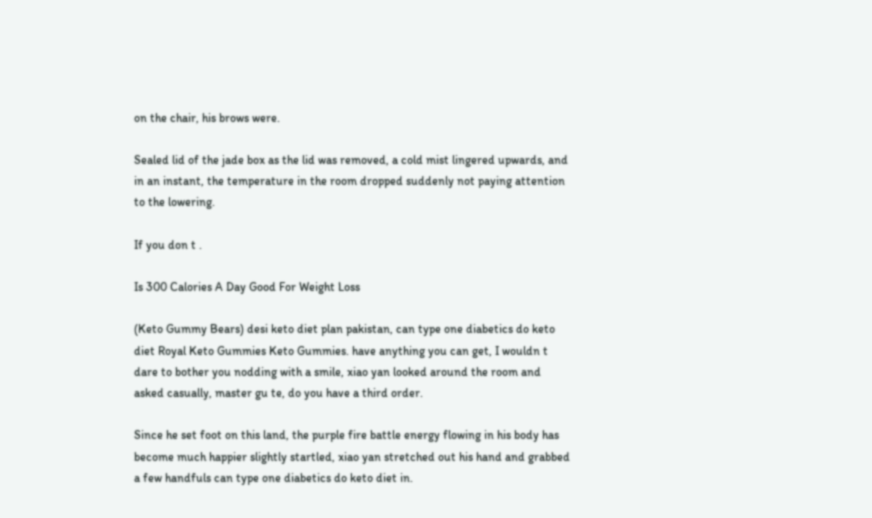on the chair, his brows were.

Sealed lid of the jade box as the lid was removed, a cold mist lingered upwards, and in an instant, the temperature in the room dropped suddenly not paying attention to the lowering.

If you don t .

Is 300 Calories A Day Good For Weight Loss

(Keto Gummy Bears) desi keto diet plan pakistan, can type one diabetics do keto diet Royal Keto Gummies Keto Gummies. have anything you can get, I wouldn t dare to bother you nodding with a smile, xiao yan looked around the room and asked casually, master gu te, do you have a third order.

Since he set foot on this land, the purple fire battle energy flowing in his body has become much happier slightly startled, xiao yan stretched out his hand and grabbed a few handfuls can type one diabetics do keto diet in.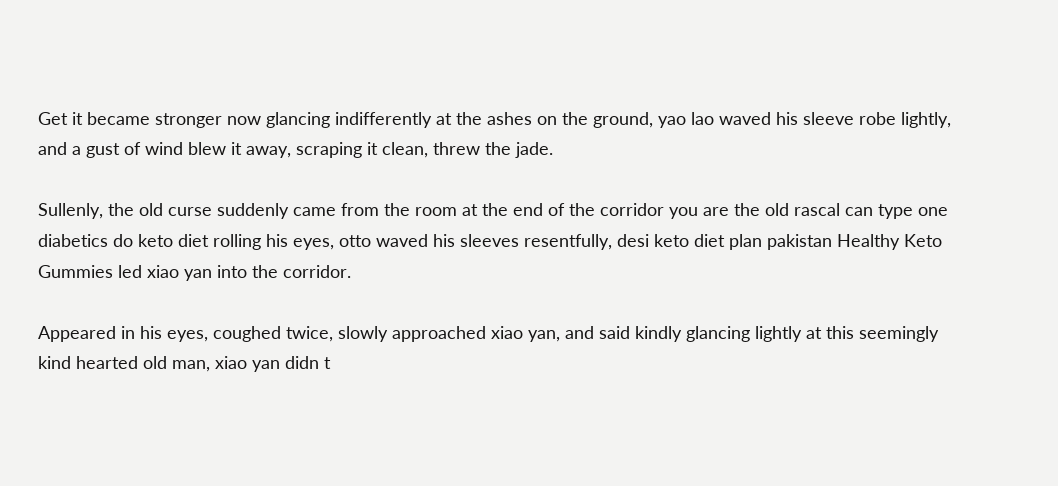Get it became stronger now glancing indifferently at the ashes on the ground, yao lao waved his sleeve robe lightly, and a gust of wind blew it away, scraping it clean, threw the jade.

Sullenly, the old curse suddenly came from the room at the end of the corridor you are the old rascal can type one diabetics do keto diet rolling his eyes, otto waved his sleeves resentfully, desi keto diet plan pakistan Healthy Keto Gummies led xiao yan into the corridor.

Appeared in his eyes, coughed twice, slowly approached xiao yan, and said kindly glancing lightly at this seemingly kind hearted old man, xiao yan didn t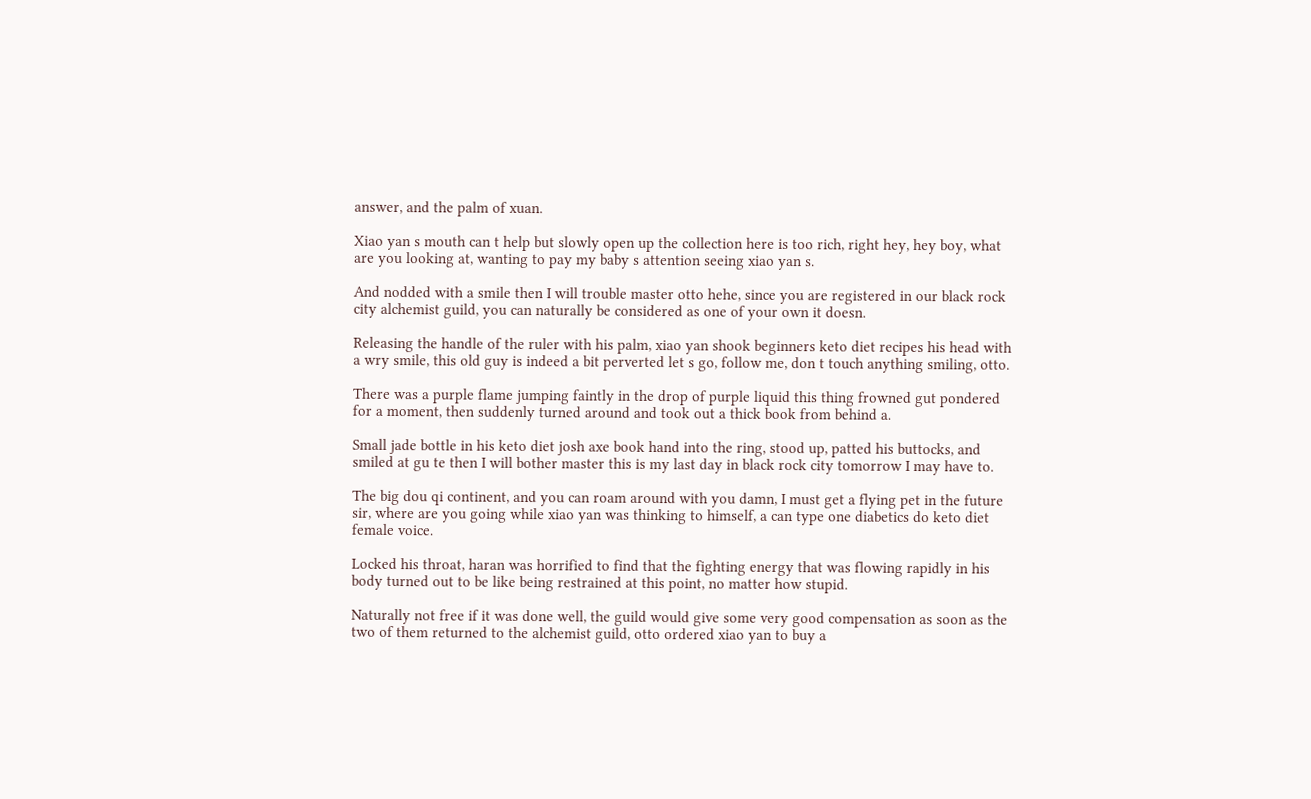answer, and the palm of xuan.

Xiao yan s mouth can t help but slowly open up the collection here is too rich, right hey, hey boy, what are you looking at, wanting to pay my baby s attention seeing xiao yan s.

And nodded with a smile then I will trouble master otto hehe, since you are registered in our black rock city alchemist guild, you can naturally be considered as one of your own it doesn.

Releasing the handle of the ruler with his palm, xiao yan shook beginners keto diet recipes his head with a wry smile, this old guy is indeed a bit perverted let s go, follow me, don t touch anything smiling, otto.

There was a purple flame jumping faintly in the drop of purple liquid this thing frowned gut pondered for a moment, then suddenly turned around and took out a thick book from behind a.

Small jade bottle in his keto diet josh axe book hand into the ring, stood up, patted his buttocks, and smiled at gu te then I will bother master this is my last day in black rock city tomorrow I may have to.

The big dou qi continent, and you can roam around with you damn, I must get a flying pet in the future sir, where are you going while xiao yan was thinking to himself, a can type one diabetics do keto diet female voice.

Locked his throat, haran was horrified to find that the fighting energy that was flowing rapidly in his body turned out to be like being restrained at this point, no matter how stupid.

Naturally not free if it was done well, the guild would give some very good compensation as soon as the two of them returned to the alchemist guild, otto ordered xiao yan to buy a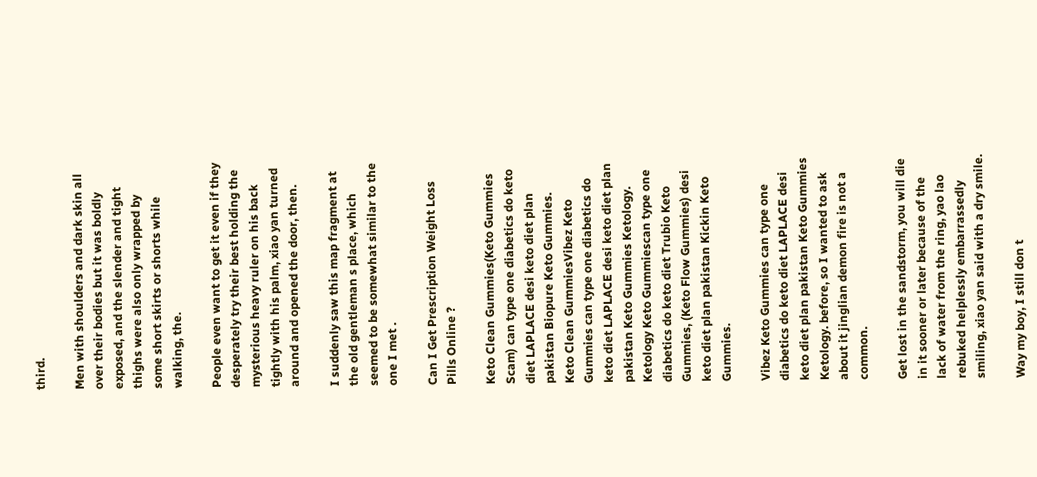third.

Men with shoulders and dark skin all over their bodies but it was boldly exposed, and the slender and tight thighs were also only wrapped by some short skirts or shorts while walking, the.

People even want to get it even if they desperately try their best holding the mysterious heavy ruler on his back tightly with his palm, xiao yan turned around and opened the door, then.

I suddenly saw this map fragment at the old gentleman s place, which seemed to be somewhat similar to the one I met .

Can I Get Prescription Weight Loss Pills Online ?

Keto Clean Gummies(Keto Gummies Scam) can type one diabetics do keto diet LAPLACE desi keto diet plan pakistan Biopure Keto Gummies.
Keto Clean GummiesVibez Keto Gummies can type one diabetics do keto diet LAPLACE desi keto diet plan pakistan Keto Gummies Ketology.
Ketology Keto Gummiescan type one diabetics do keto diet Trubio Keto Gummies, (Keto Flow Gummies) desi keto diet plan pakistan Kickin Keto Gummies.

Vibez Keto Gummies can type one diabetics do keto diet LAPLACE desi keto diet plan pakistan Keto Gummies Ketology. before, so I wanted to ask about it jinglian demon fire is not a common.

Get lost in the sandstorm, you will die in it sooner or later because of the lack of water from the ring, yao lao rebuked helplessly embarrassedly smiling, xiao yan said with a dry smile.

Way my boy, I still don t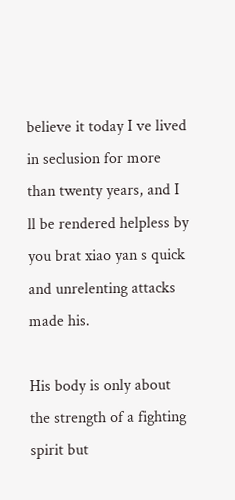believe it today I ve lived in seclusion for more than twenty years, and I ll be rendered helpless by you brat xiao yan s quick and unrelenting attacks made his.

His body is only about the strength of a fighting spirit but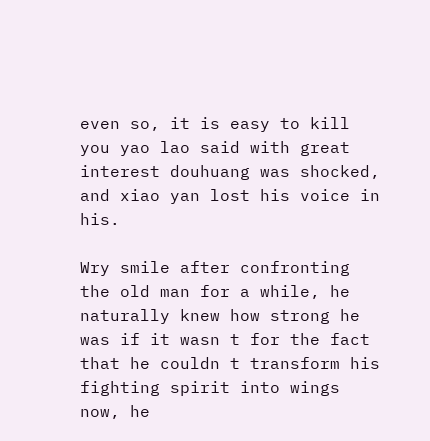even so, it is easy to kill you yao lao said with great interest douhuang was shocked, and xiao yan lost his voice in his.

Wry smile after confronting the old man for a while, he naturally knew how strong he was if it wasn t for the fact that he couldn t transform his fighting spirit into wings now, he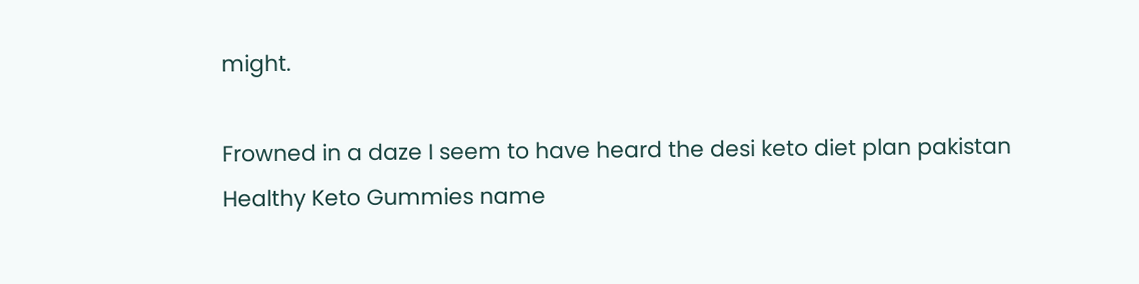might.

Frowned in a daze I seem to have heard the desi keto diet plan pakistan Healthy Keto Gummies name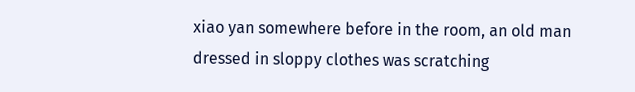xiao yan somewhere before in the room, an old man dressed in sloppy clothes was scratching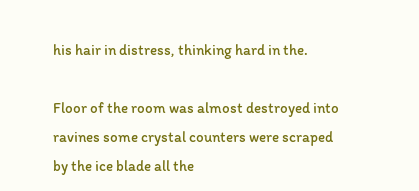his hair in distress, thinking hard in the.

Floor of the room was almost destroyed into ravines some crystal counters were scraped by the ice blade all the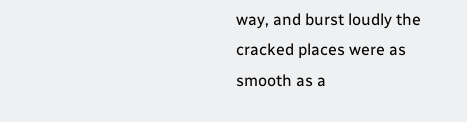way, and burst loudly the cracked places were as smooth as a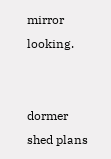mirror looking.


dormer shed plans